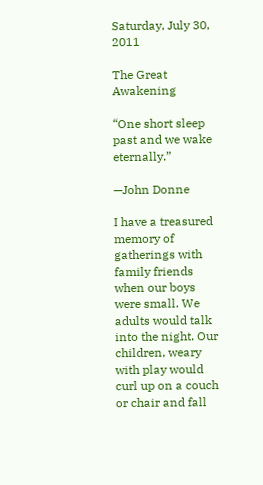Saturday, July 30, 2011

The Great Awakening

“One short sleep past and we wake eternally.”

—John Donne

I have a treasured memory of gatherings with family friends when our boys were small. We adults would talk into the night. Our children, weary with play would curl up on a couch or chair and fall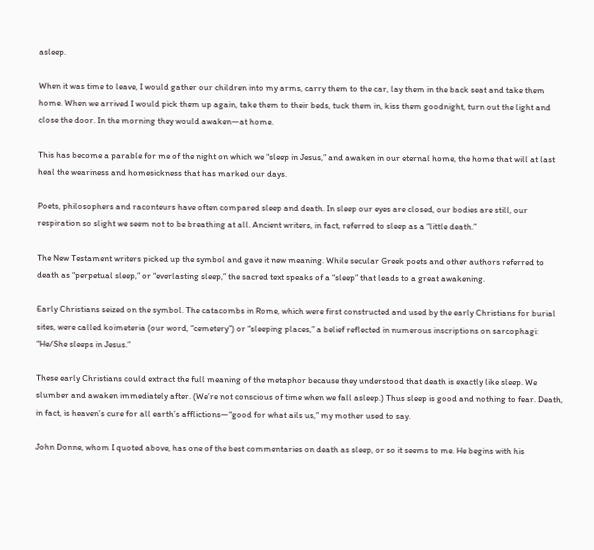asleep.

When it was time to leave, I would gather our children into my arms, carry them to the car, lay them in the back seat and take them home. When we arrived I would pick them up again, take them to their beds, tuck them in, kiss them goodnight, turn out the light and close the door. In the morning they would awaken—at home.

This has become a parable for me of the night on which we “sleep in Jesus,” and awaken in our eternal home, the home that will at last heal the weariness and homesickness that has marked our days.

Poets, philosophers and raconteurs have often compared sleep and death. In sleep our eyes are closed, our bodies are still, our respiration so slight we seem not to be breathing at all. Ancient writers, in fact, referred to sleep as a “little death.”

The New Testament writers picked up the symbol and gave it new meaning. While secular Greek poets and other authors referred to death as “perpetual sleep,” or “everlasting sleep,” the sacred text speaks of a “sleep” that leads to a great awakening.

Early Christians seized on the symbol. The catacombs in Rome, which were first constructed and used by the early Christians for burial sites, were called koimeteria (our word, “cemetery”) or “sleeping places,” a belief reflected in numerous inscriptions on sarcophagi: “He/She sleeps in Jesus.”

These early Christians could extract the full meaning of the metaphor because they understood that death is exactly like sleep. We slumber and awaken immediately after. (We’re not conscious of time when we fall asleep.) Thus sleep is good and nothing to fear. Death, in fact, is heaven’s cure for all earth’s afflictions—“good for what ails us,” my mother used to say.

John Donne, whom I quoted above, has one of the best commentaries on death as sleep, or so it seems to me. He begins with his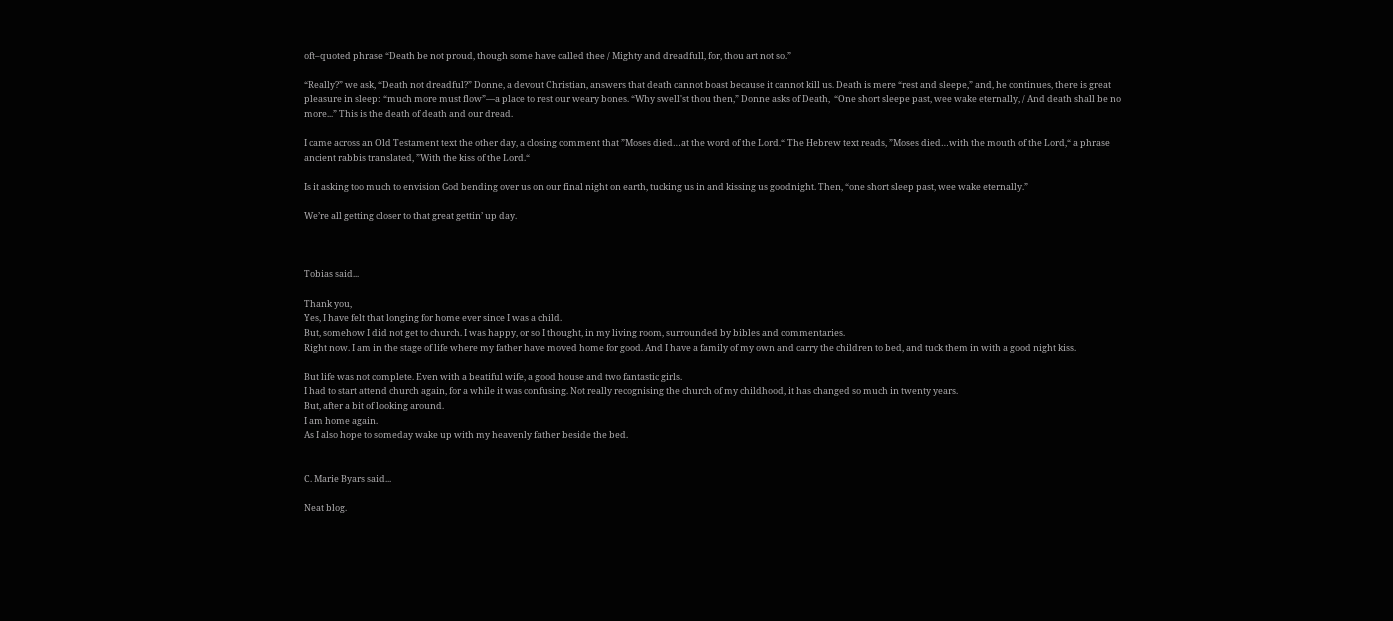oft–quoted phrase “Death be not proud, though some have called thee / Mighty and dreadfull, for, thou art not so.”

“Really?” we ask, “Death not dreadful?” Donne, a devout Christian, answers that death cannot boast because it cannot kill us. Death is mere “rest and sleepe,” and, he continues, there is great pleasure in sleep: “much more must flow”—a place to rest our weary bones. “Why swell'st thou then,” Donne asks of Death,  “One short sleepe past, wee wake eternally, / And death shall be no more...” This is the death of death and our dread.

I came across an Old Testament text the other day, a closing comment that ”Moses died…at the word of the Lord.“ The Hebrew text reads, ”Moses died…with the mouth of the Lord,“ a phrase ancient rabbis translated, ”With the kiss of the Lord.“

Is it asking too much to envision God bending over us on our final night on earth, tucking us in and kissing us goodnight. Then, “one short sleep past, wee wake eternally.”

We’re all getting closer to that great gettin’ up day.



Tobias said...

Thank you,
Yes, I have felt that longing for home ever since I was a child.
But, somehow I did not get to church. I was happy, or so I thought, in my living room, surrounded by bibles and commentaries.
Right now. I am in the stage of life where my father have moved home for good. And I have a family of my own and carry the children to bed, and tuck them in with a good night kiss.

But life was not complete. Even with a beatiful wife, a good house and two fantastic girls.
I had to start attend church again, for a while it was confusing. Not really recognising the church of my childhood, it has changed so much in twenty years.
But, after a bit of looking around.
I am home again.
As I also hope to someday wake up with my heavenly father beside the bed.


C. Marie Byars said...

Neat blog.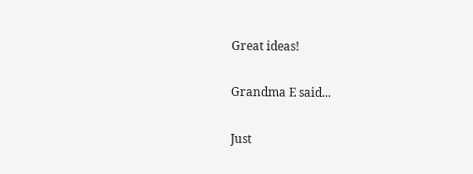Great ideas!

Grandma E said...

Just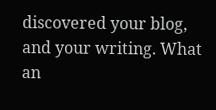discovered your blog, and your writing. What an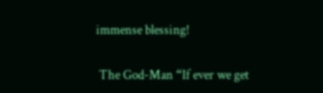immense blessing!

 The God-Man “If ever we get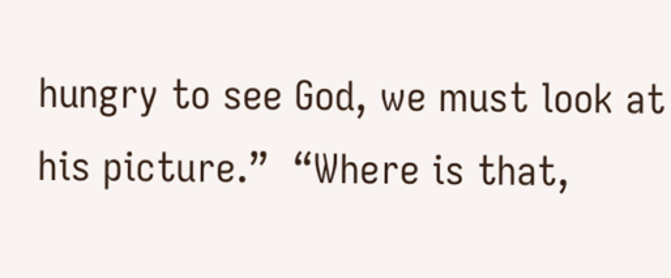hungry to see God, we must look at his picture.”  “Where is that,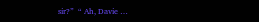sir?”  “ Ah, Davie …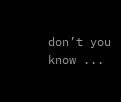don’t you know ...